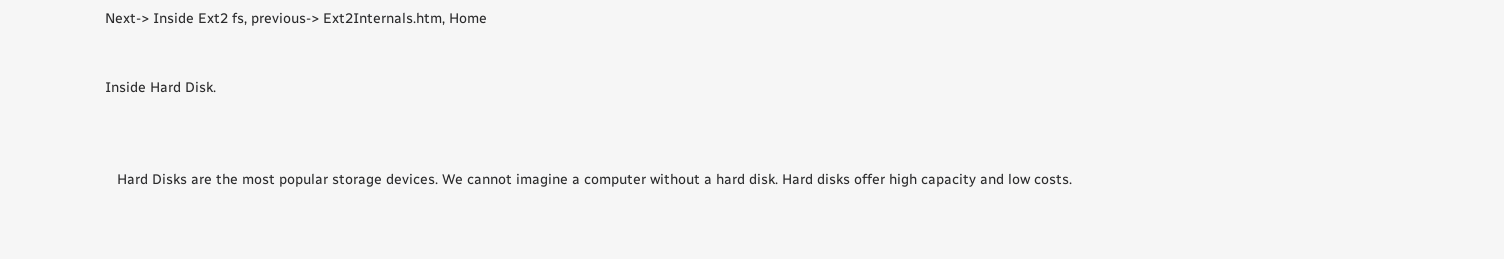Next-> Inside Ext2 fs, previous-> Ext2Internals.htm, Home


Inside Hard Disk.



   Hard Disks are the most popular storage devices. We cannot imagine a computer without a hard disk. Hard disks offer high capacity and low costs.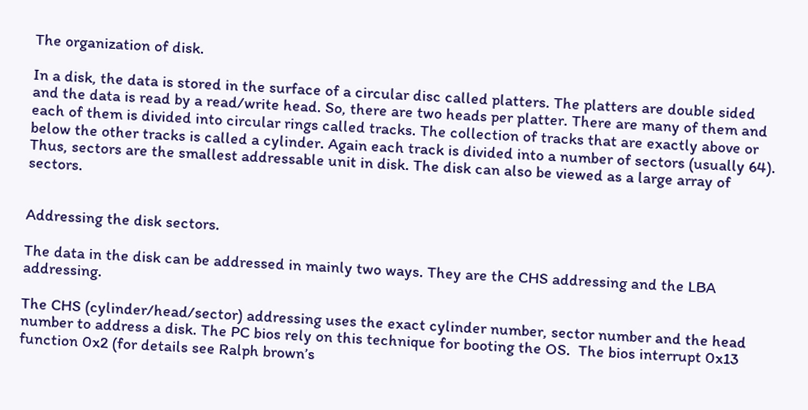The organization of disk.

In a disk, the data is stored in the surface of a circular disc called platters. The platters are double sided and the data is read by a read/write head. So, there are two heads per platter. There are many of them and each of them is divided into circular rings called tracks. The collection of tracks that are exactly above or below the other tracks is called a cylinder. Again each track is divided into a number of sectors (usually 64). Thus, sectors are the smallest addressable unit in disk. The disk can also be viewed as a large array of sectors.


Addressing the disk sectors.

The data in the disk can be addressed in mainly two ways. They are the CHS addressing and the LBA addressing.

The CHS (cylinder/head/sector) addressing uses the exact cylinder number, sector number and the head number to address a disk. The PC bios rely on this technique for booting the OS.  The bios interrupt 0x13 function 0x2 (for details see Ralph brown’s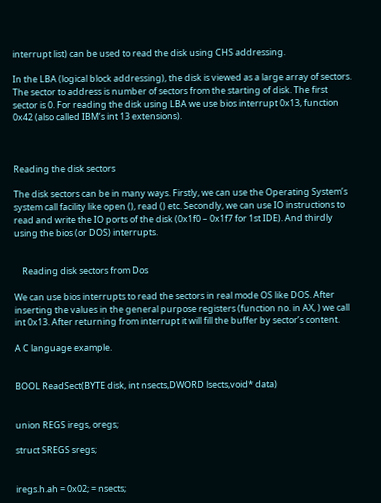interrupt list) can be used to read the disk using CHS addressing.

In the LBA (logical block addressing), the disk is viewed as a large array of sectors. The sector to address is number of sectors from the starting of disk. The first sector is 0. For reading the disk using LBA we use bios interrupt 0x13, function 0x42 (also called IBM’s int 13 extensions).



Reading the disk sectors

The disk sectors can be in many ways. Firstly, we can use the Operating System’s system call facility like open (), read () etc. Secondly, we can use IO instructions to read and write the IO ports of the disk (0x1f0 – 0x1f7 for 1st IDE). And thirdly using the bios (or DOS) interrupts.


    Reading disk sectors from Dos

We can use bios interrupts to read the sectors in real mode OS like DOS. After inserting the values in the general purpose registers (function no. in AX, ) we call int 0x13. After returning from interrupt it will fill the buffer by sector’s content.

A C language example.


BOOL ReadSect(BYTE disk, int nsects,DWORD lsects,void* data)


union REGS iregs, oregs;

struct SREGS sregs;


iregs.h.ah = 0x02; = nsects;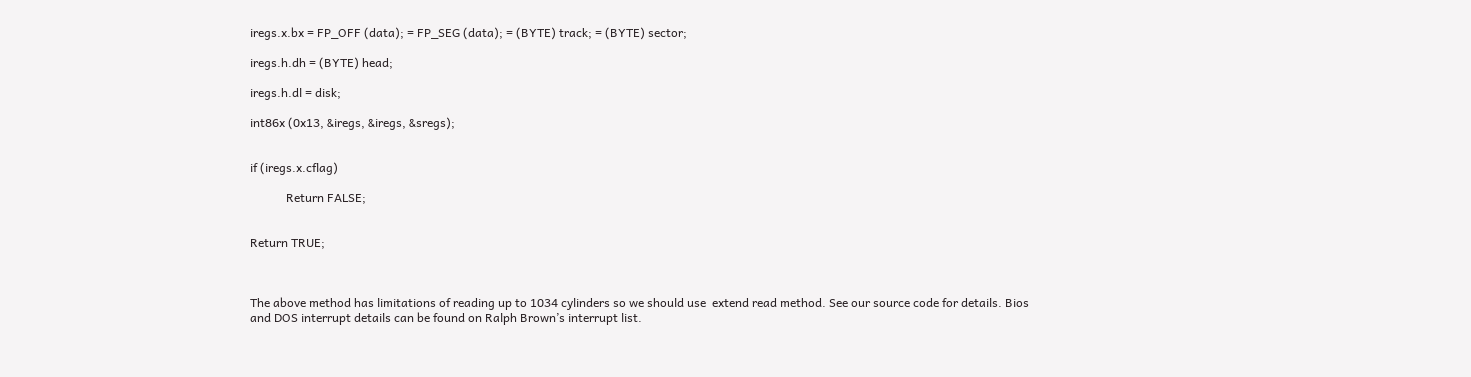iregs.x.bx = FP_OFF (data); = FP_SEG (data); = (BYTE) track; = (BYTE) sector;

iregs.h.dh = (BYTE) head;

iregs.h.dl = disk;

int86x (0x13, &iregs, &iregs, &sregs);


if (iregs.x.cflag)

            Return FALSE;


Return TRUE;



The above method has limitations of reading up to 1034 cylinders so we should use  extend read method. See our source code for details. Bios and DOS interrupt details can be found on Ralph Brown’s interrupt list.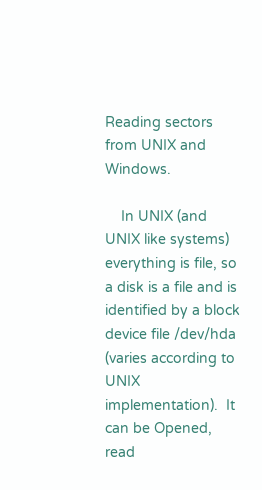Reading sectors from UNIX and Windows.

    In UNIX (and UNIX like systems) everything is file, so a disk is a file and is identified by a block device file /dev/hda (varies according to UNIX implementation).  It can be Opened, read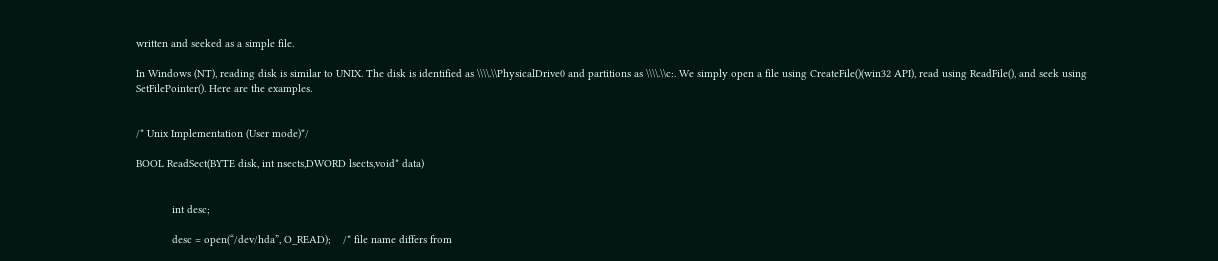written and seeked as a simple file.

In Windows (NT), reading disk is similar to UNIX. The disk is identified as \\\\.\\PhysicalDrive0 and partitions as \\\\.\\c:. We simply open a file using CreateFile()(win32 API), read using ReadFile(), and seek using SetFilePointer(). Here are the examples.


/* Unix Implementation (User mode)*/

BOOL ReadSect(BYTE disk, int nsects,DWORD lsects,void* data)


            int desc;

            desc = open(“/dev/hda”, O_READ);    /* file name differs from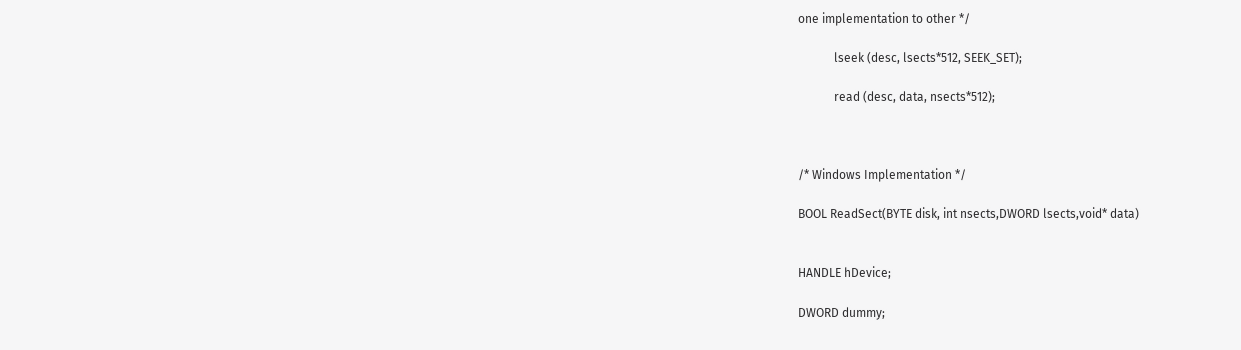one implementation to other */

            lseek (desc, lsects*512, SEEK_SET);

            read (desc, data, nsects*512);



/* Windows Implementation */

BOOL ReadSect(BYTE disk, int nsects,DWORD lsects,void* data)


HANDLE hDevice;

DWORD dummy;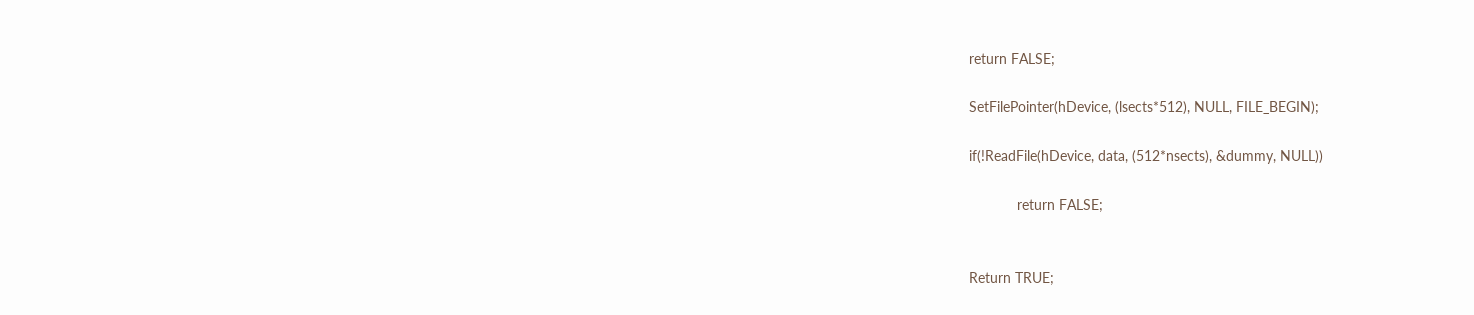return FALSE;

SetFilePointer(hDevice, (lsects*512), NULL, FILE_BEGIN);

if(!ReadFile(hDevice, data, (512*nsects), &dummy, NULL))

            return FALSE;


Return TRUE;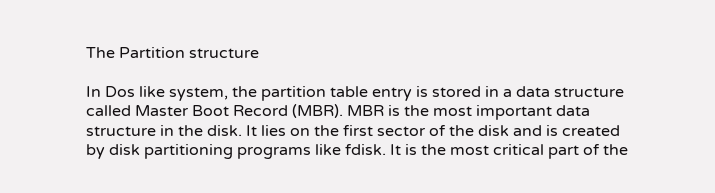The Partition structure

In Dos like system, the partition table entry is stored in a data structure called Master Boot Record (MBR). MBR is the most important data structure in the disk. It lies on the first sector of the disk and is created by disk partitioning programs like fdisk. It is the most critical part of the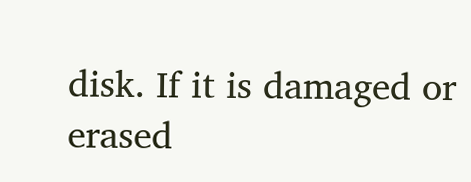disk. If it is damaged or erased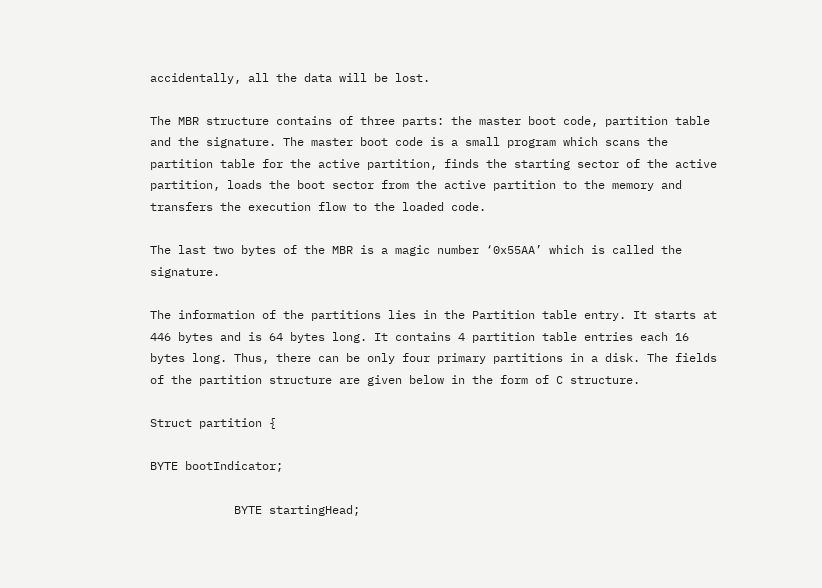accidentally, all the data will be lost.

The MBR structure contains of three parts: the master boot code, partition table and the signature. The master boot code is a small program which scans the partition table for the active partition, finds the starting sector of the active partition, loads the boot sector from the active partition to the memory and transfers the execution flow to the loaded code.

The last two bytes of the MBR is a magic number ‘0x55AA’ which is called the signature.

The information of the partitions lies in the Partition table entry. It starts at 446 bytes and is 64 bytes long. It contains 4 partition table entries each 16 bytes long. Thus, there can be only four primary partitions in a disk. The fields of the partition structure are given below in the form of C structure.

Struct partition {

BYTE bootIndicator;

            BYTE startingHead;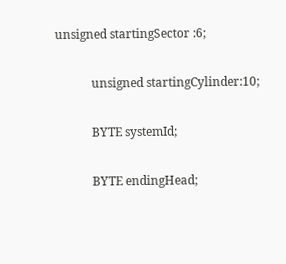unsigned startingSector :6;

            unsigned startingCylinder:10;

            BYTE systemId;

            BYTE endingHead;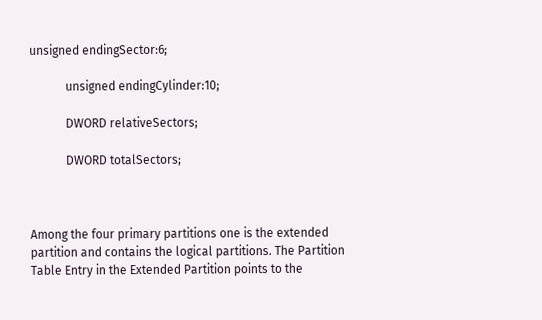unsigned endingSector:6;

            unsigned endingCylinder:10;

            DWORD relativeSectors;

            DWORD totalSectors;



Among the four primary partitions one is the extended partition and contains the logical partitions. The Partition Table Entry in the Extended Partition points to the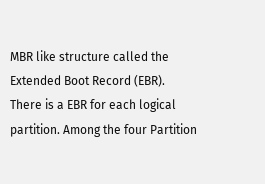MBR like structure called the Extended Boot Record (EBR). There is a EBR for each logical partition. Among the four Partition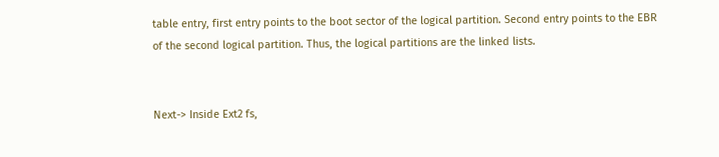table entry, first entry points to the boot sector of the logical partition. Second entry points to the EBR of the second logical partition. Thus, the logical partitions are the linked lists.


Next-> Inside Ext2 fs,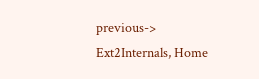previous-> Ext2Internals, Home